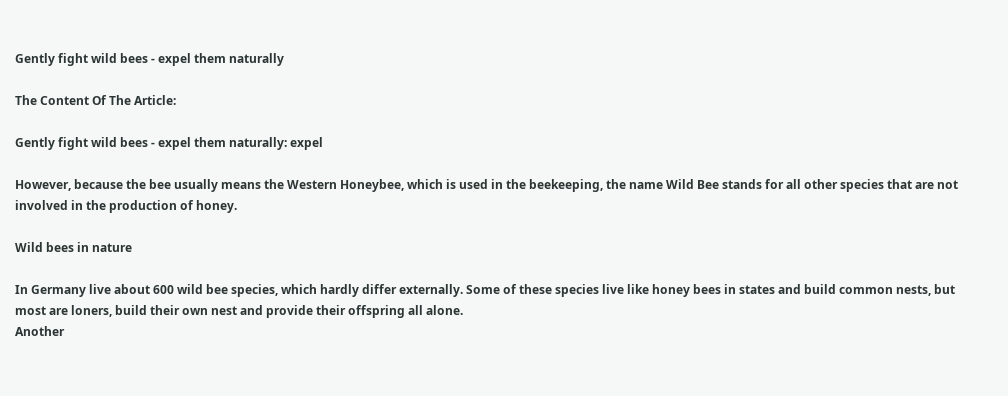Gently fight wild bees - expel them naturally

The Content Of The Article:

Gently fight wild bees - expel them naturally: expel

However, because the bee usually means the Western Honeybee, which is used in the beekeeping, the name Wild Bee stands for all other species that are not involved in the production of honey.

Wild bees in nature

In Germany live about 600 wild bee species, which hardly differ externally. Some of these species live like honey bees in states and build common nests, but most are loners, build their own nest and provide their offspring all alone.
Another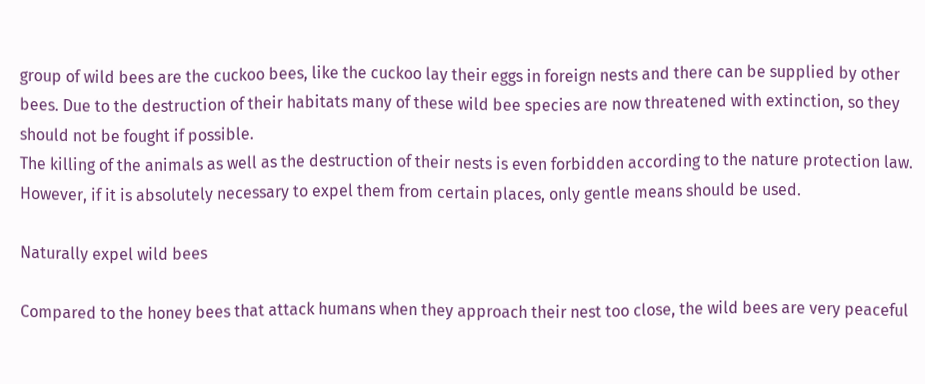group of wild bees are the cuckoo bees, like the cuckoo lay their eggs in foreign nests and there can be supplied by other bees. Due to the destruction of their habitats many of these wild bee species are now threatened with extinction, so they should not be fought if possible.
The killing of the animals as well as the destruction of their nests is even forbidden according to the nature protection law. However, if it is absolutely necessary to expel them from certain places, only gentle means should be used.

Naturally expel wild bees

Compared to the honey bees that attack humans when they approach their nest too close, the wild bees are very peaceful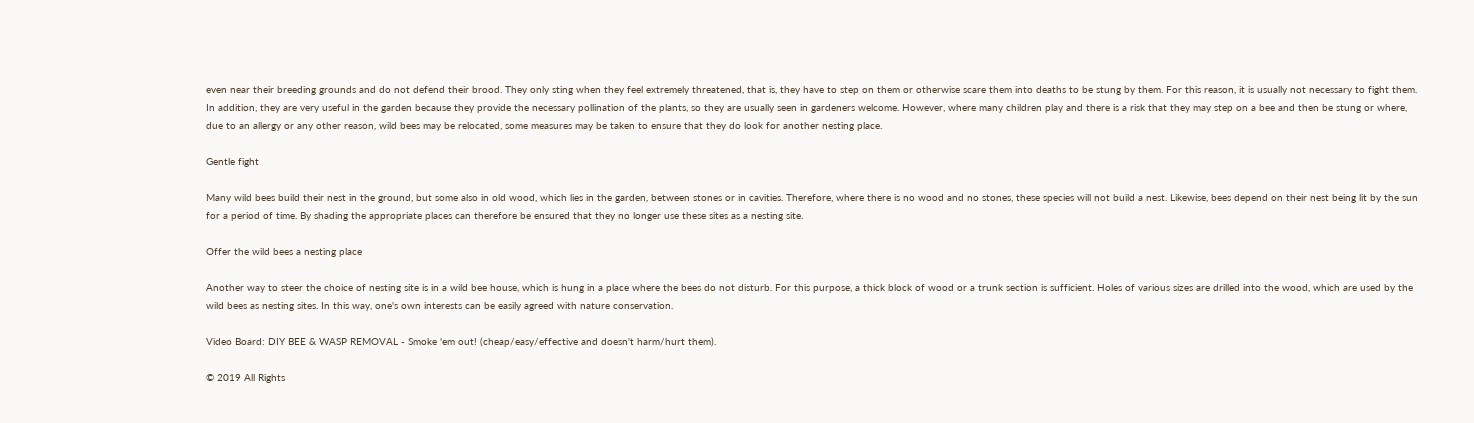even near their breeding grounds and do not defend their brood. They only sting when they feel extremely threatened, that is, they have to step on them or otherwise scare them into deaths to be stung by them. For this reason, it is usually not necessary to fight them.
In addition, they are very useful in the garden because they provide the necessary pollination of the plants, so they are usually seen in gardeners welcome. However, where many children play and there is a risk that they may step on a bee and then be stung or where, due to an allergy or any other reason, wild bees may be relocated, some measures may be taken to ensure that they do look for another nesting place.

Gentle fight

Many wild bees build their nest in the ground, but some also in old wood, which lies in the garden, between stones or in cavities. Therefore, where there is no wood and no stones, these species will not build a nest. Likewise, bees depend on their nest being lit by the sun for a period of time. By shading the appropriate places can therefore be ensured that they no longer use these sites as a nesting site.

Offer the wild bees a nesting place

Another way to steer the choice of nesting site is in a wild bee house, which is hung in a place where the bees do not disturb. For this purpose, a thick block of wood or a trunk section is sufficient. Holes of various sizes are drilled into the wood, which are used by the wild bees as nesting sites. In this way, one's own interests can be easily agreed with nature conservation.

Video Board: DIY BEE & WASP REMOVAL - Smoke 'em out! (cheap/easy/effective and doesn't harm/hurt them).

© 2019 All Rights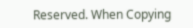Reserved. When Copying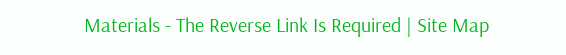Materials - The Reverse Link Is Required | Site Map